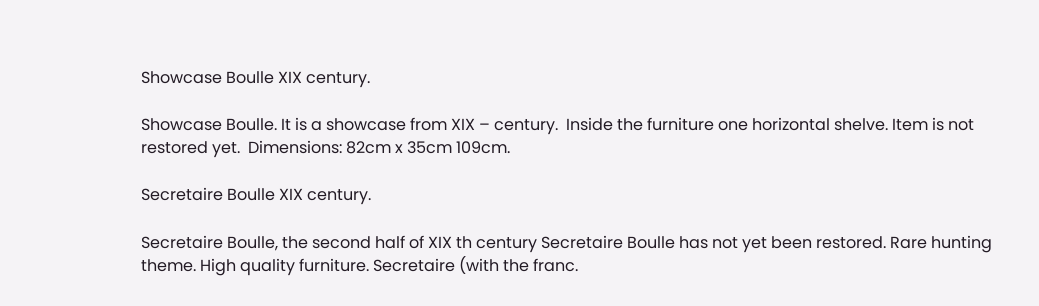Showcase Boulle XIX century.

Showcase Boulle. It is a showcase from XIX – century.  Inside the furniture one horizontal shelve. Item is not restored yet.  Dimensions: 82cm x 35cm 109cm.

Secretaire Boulle XIX century.

Secretaire Boulle, the second half of XIX th century Secretaire Boulle has not yet been restored. Rare hunting theme. High quality furniture. Secretaire (with the franc.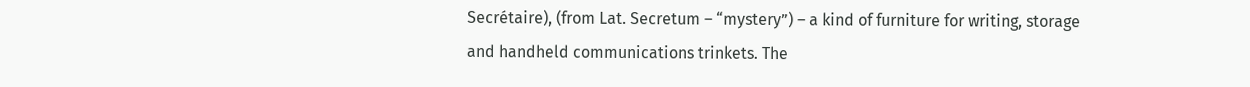Secrétaire), (from Lat. Secretum – “mystery”) – a kind of furniture for writing, storage and handheld communications trinkets. The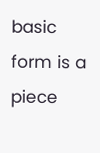basic form is a piece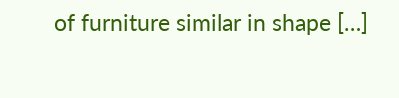of furniture similar in shape […]